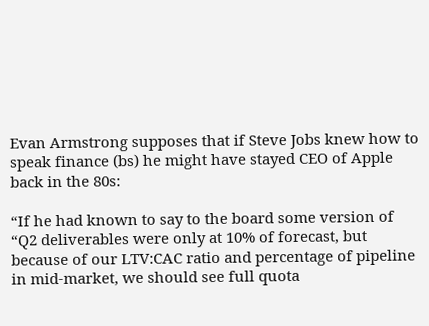Evan Armstrong supposes that if Steve Jobs knew how to speak finance (bs) he might have stayed CEO of Apple back in the 80s:

“If he had known to say to the board some version of “Q2 deliverables were only at 10% of forecast, but because of our LTV:CAC ratio and percentage of pipeline in mid-market, we should see full quota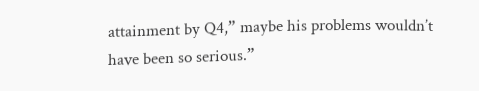attainment by Q4,” maybe his problems wouldn’t have been so serious.”